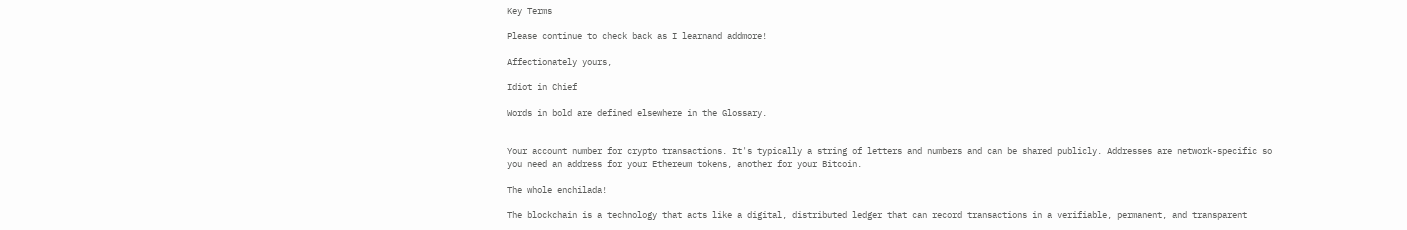Key Terms

Please continue to check back as I learnand addmore!

Affectionately yours,

Idiot in Chief

Words in bold are defined elsewhere in the Glossary.


Your account number for crypto transactions. It's typically a string of letters and numbers and can be shared publicly. Addresses are network-specific so you need an address for your Ethereum tokens, another for your Bitcoin.

The whole enchilada!

The blockchain is a technology that acts like a digital, distributed ledger that can record transactions in a verifiable, permanent, and transparent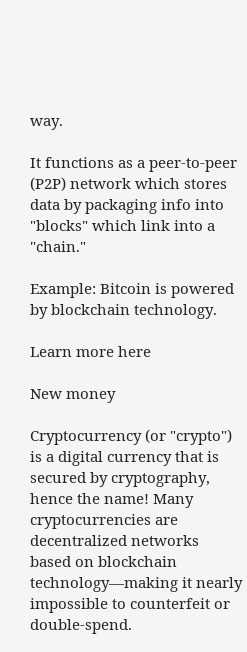way.

It functions as a peer-to-peer (P2P) network which stores data by packaging info into "blocks" which link into a "chain."

Example: Bitcoin is powered by blockchain technology.

Learn more here

New money

Cryptocurrency (or "crypto") is a digital currency that is secured by cryptography, hence the name! Many cryptocurrencies are decentralized networks based on blockchain technology—making it nearly impossible to counterfeit or double-spend.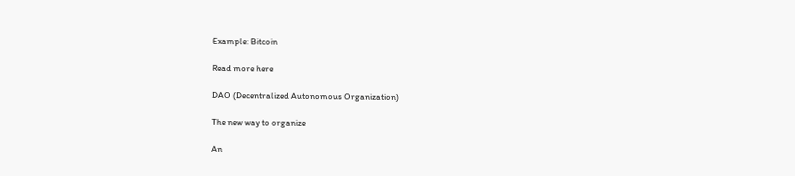Example: Bitcoin

Read more here

DAO (Decentralized Autonomous Organization)

The new way to organize

An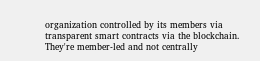organization controlled by its members via transparent smart contracts via the blockchain.  They're member-led and not centrally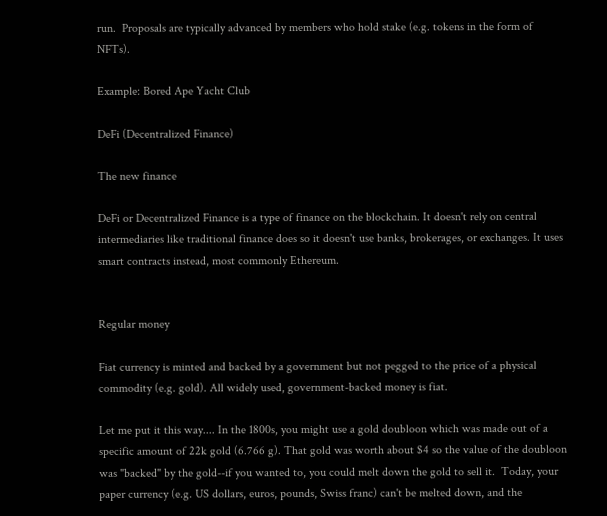run.  Proposals are typically advanced by members who hold stake (e.g. tokens in the form of NFTs).

Example: Bored Ape Yacht Club

DeFi (Decentralized Finance)

The new finance

DeFi or Decentralized Finance is a type of finance on the blockchain. It doesn't rely on central intermediaries like traditional finance does so it doesn't use banks, brokerages, or exchanges. It uses smart contracts instead, most commonly Ethereum.


Regular money

Fiat currency is minted and backed by a government but not pegged to the price of a physical commodity (e.g. gold). All widely used, government-backed money is fiat.

Let me put it this way.... In the 1800s, you might use a gold doubloon which was made out of a specific amount of 22k gold (6.766 g). That gold was worth about $4 so the value of the doubloon was "backed" by the gold--if you wanted to, you could melt down the gold to sell it.  Today, your paper currency (e.g. US dollars, euros, pounds, Swiss franc) can't be melted down, and the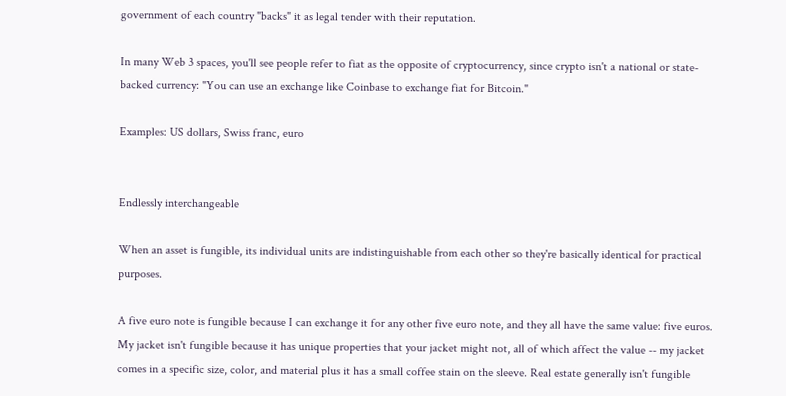government of each country "backs" it as legal tender with their reputation.

In many Web 3 spaces, you'll see people refer to fiat as the opposite of cryptocurrency, since crypto isn't a national or state-backed currency: "You can use an exchange like Coinbase to exchange fiat for Bitcoin."

Examples: US dollars, Swiss franc, euro


Endlessly interchangeable

When an asset is fungible, its individual units are indistinguishable from each other so they're basically identical for practical purposes.

A five euro note is fungible because I can exchange it for any other five euro note, and they all have the same value: five euros.  My jacket isn't fungible because it has unique properties that your jacket might not, all of which affect the value -- my jacket comes in a specific size, color, and material plus it has a small coffee stain on the sleeve. Real estate generally isn't fungible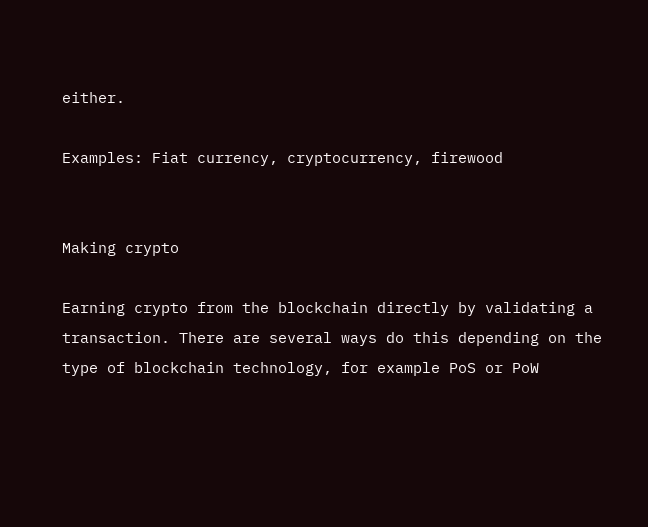either.

Examples: Fiat currency, cryptocurrency, firewood


Making crypto

Earning crypto from the blockchain directly by validating a transaction. There are several ways do this depending on the type of blockchain technology, for example PoS or PoW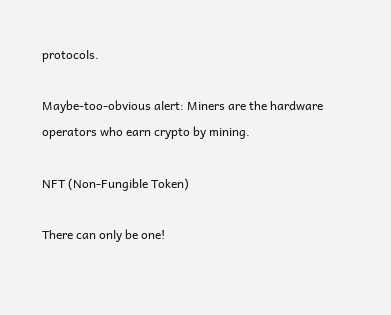protocols.

Maybe-too-obvious alert: Miners are the hardware operators who earn crypto by mining.

NFT (Non-Fungible Token)

There can only be one!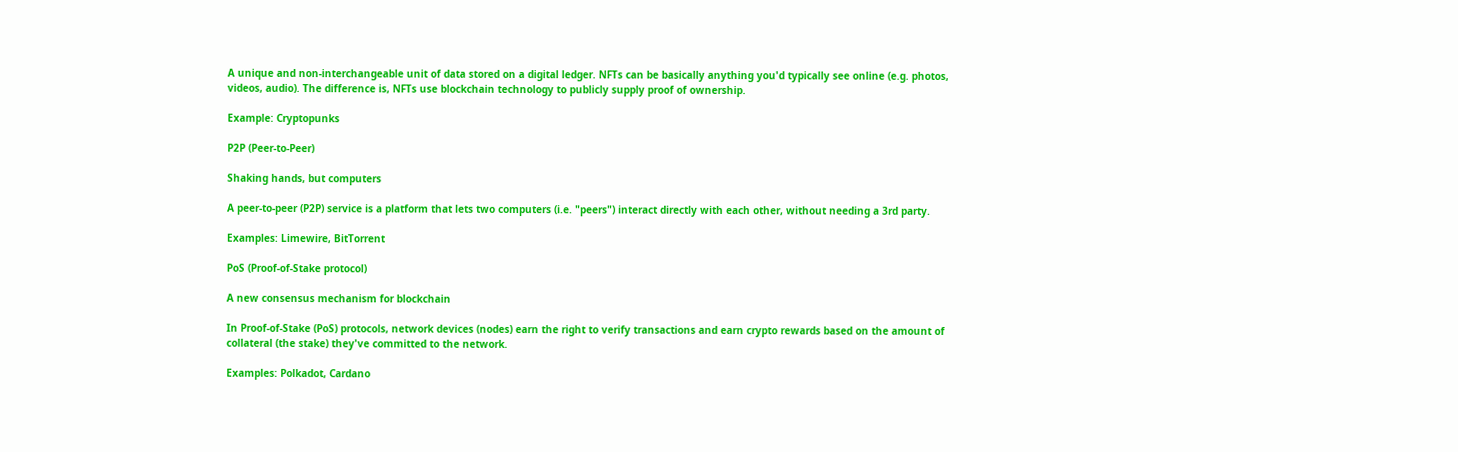A unique and non-interchangeable unit of data stored on a digital ledger. NFTs can be basically anything you'd typically see online (e.g. photos, videos, audio). The difference is, NFTs use blockchain technology to publicly supply proof of ownership.

Example: Cryptopunks

P2P (Peer-to-Peer)

Shaking hands, but computers

A peer-to-peer (P2P) service is a platform that lets two computers (i.e. "peers") interact directly with each other, without needing a 3rd party.

Examples: Limewire, BitTorrent

PoS (Proof-of-Stake protocol)

A new consensus mechanism for blockchain

In Proof-of-Stake (PoS) protocols, network devices (nodes) earn the right to verify transactions and earn crypto rewards based on the amount of collateral (the stake) they've committed to the network.

Examples: Polkadot, Cardano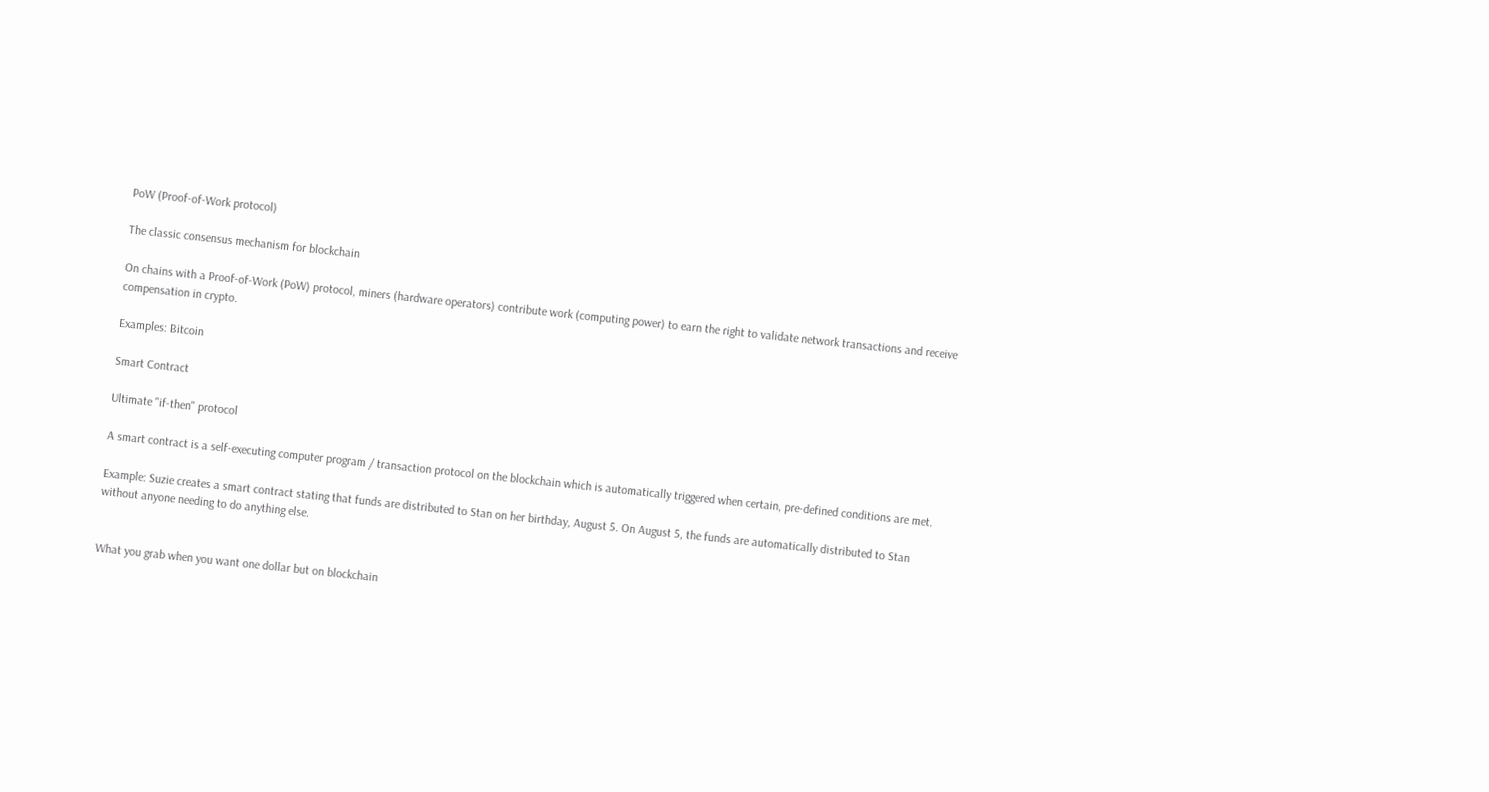PoW (Proof-of-Work protocol)

The classic consensus mechanism for blockchain

On chains with a Proof-of-Work (PoW) protocol, miners (hardware operators) contribute work (computing power) to earn the right to validate network transactions and receive compensation in crypto.

Examples: Bitcoin

Smart Contract

Ultimate "if-then" protocol

A smart contract is a self-executing computer program / transaction protocol on the blockchain which is automatically triggered when certain, pre-defined conditions are met.

Example: Suzie creates a smart contract stating that funds are distributed to Stan on her birthday, August 5. On August 5, the funds are automatically distributed to Stan without anyone needing to do anything else.


What you grab when you want one dollar but on blockchain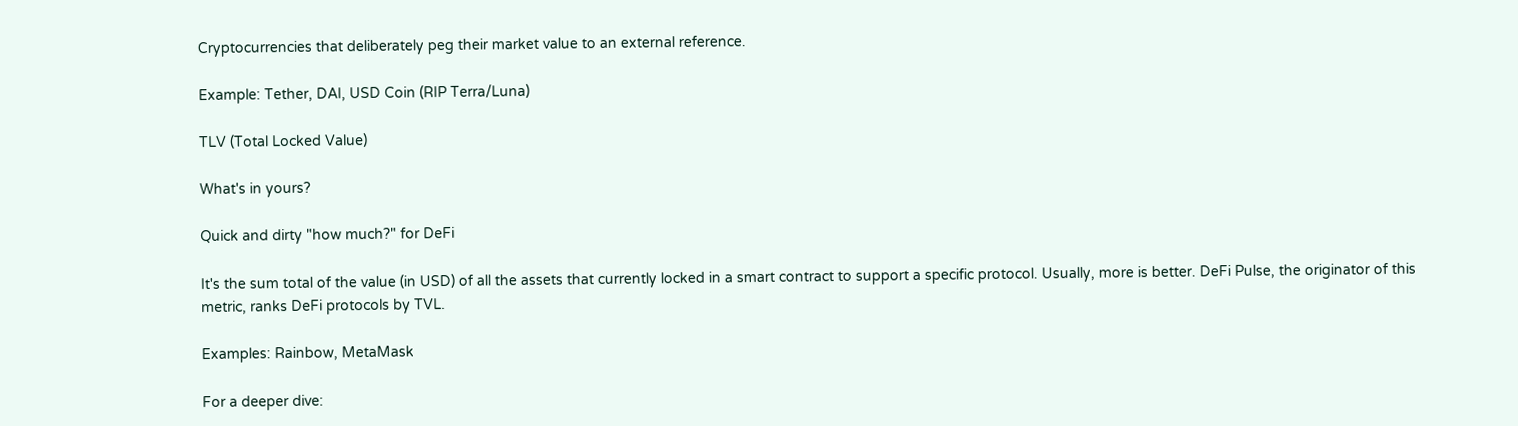Cryptocurrencies that deliberately peg their market value to an external reference.

Example: Tether, DAI, USD Coin (RIP Terra/Luna)

TLV (Total Locked Value)

What's in yours?

Quick and dirty "how much?" for DeFi

It's the sum total of the value (in USD) of all the assets that currently locked in a smart contract to support a specific protocol. Usually, more is better. DeFi Pulse, the originator of this metric, ranks DeFi protocols by TVL.

Examples: Rainbow, MetaMask

For a deeper dive: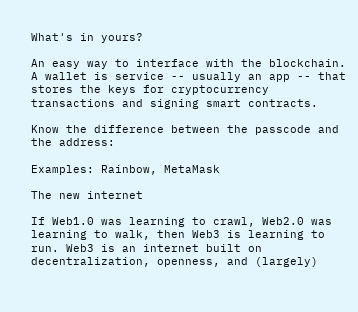What's in yours?

An easy way to interface with the blockchain. A wallet is service -- usually an app -- that stores the keys for cryptocurrency transactions and signing smart contracts.

Know the difference between the passcode and the address:

Examples: Rainbow, MetaMask

The new internet

If Web1.0 was learning to crawl, Web2.0 was learning to walk, then Web3 is learning to run. Web3 is an internet built on decentralization, openness, and (largely)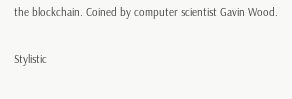the blockchain. Coined by computer scientist Gavin Wood.

Stylistic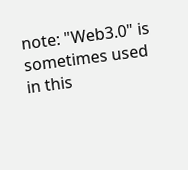note: "Web3.0" is sometimes used in this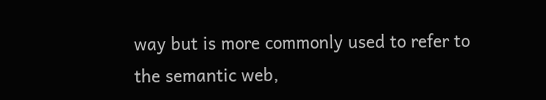way but is more commonly used to refer to the semantic web,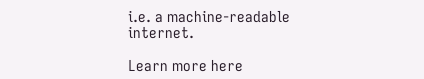i.e. a machine-readable internet.

Learn more here